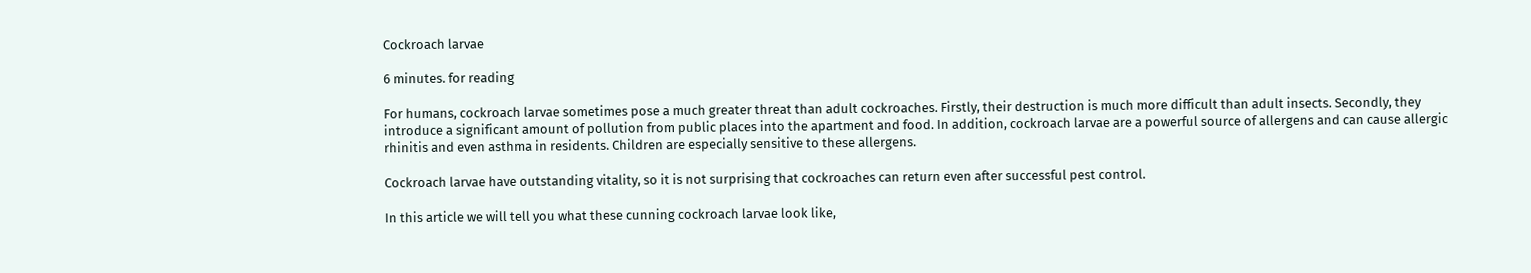Cockroach larvae

6 minutes. for reading

For humans, cockroach larvae sometimes pose a much greater threat than adult cockroaches. Firstly, their destruction is much more difficult than adult insects. Secondly, they introduce a significant amount of pollution from public places into the apartment and food. In addition, cockroach larvae are a powerful source of allergens and can cause allergic rhinitis and even asthma in residents. Children are especially sensitive to these allergens.

Cockroach larvae have outstanding vitality, so it is not surprising that cockroaches can return even after successful pest control.

In this article we will tell you what these cunning cockroach larvae look like,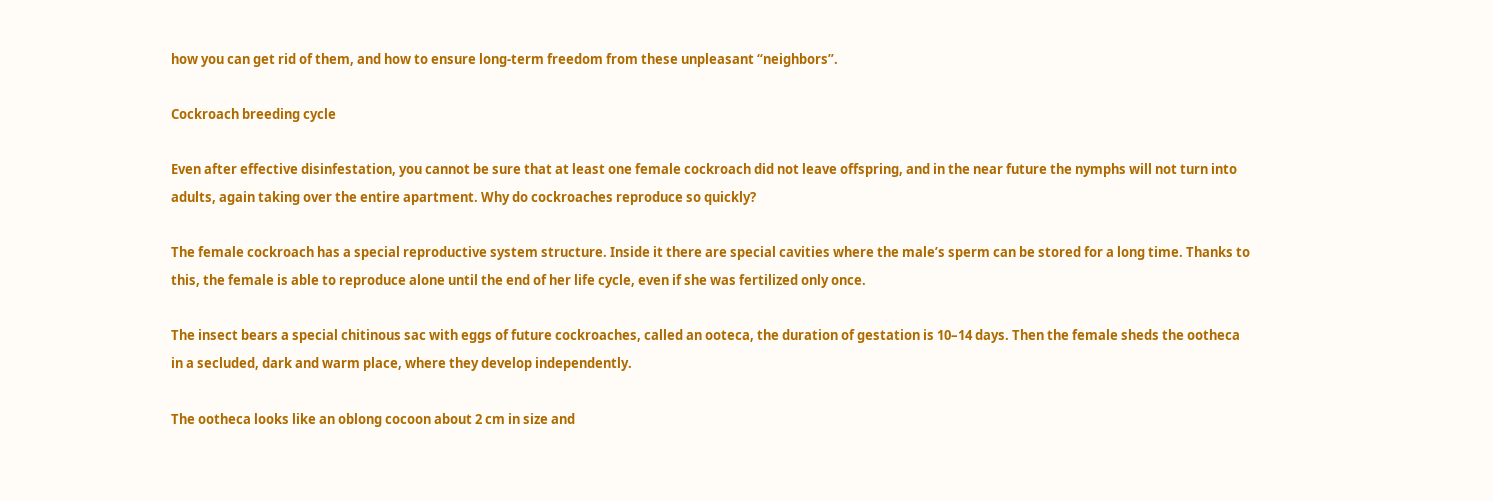how you can get rid of them, and how to ensure long-term freedom from these unpleasant “neighbors”.

Cockroach breeding cycle

Even after effective disinfestation, you cannot be sure that at least one female cockroach did not leave offspring, and in the near future the nymphs will not turn into adults, again taking over the entire apartment. Why do cockroaches reproduce so quickly?

The female cockroach has a special reproductive system structure. Inside it there are special cavities where the male’s sperm can be stored for a long time. Thanks to this, the female is able to reproduce alone until the end of her life cycle, even if she was fertilized only once.

The insect bears a special chitinous sac with eggs of future cockroaches, called an ooteca, the duration of gestation is 10–14 days. Then the female sheds the ootheca in a secluded, dark and warm place, where they develop independently.

The ootheca looks like an oblong cocoon about 2 cm in size and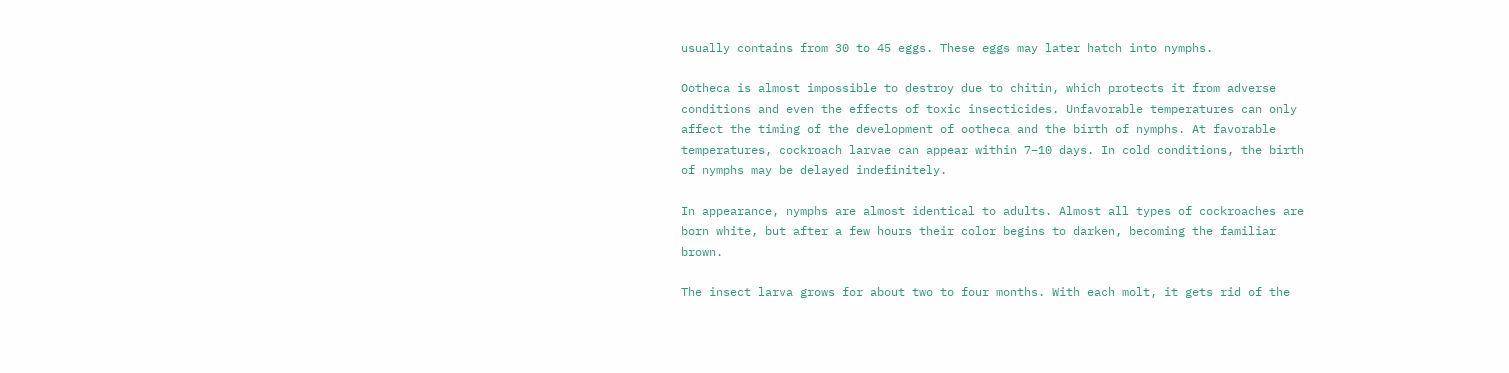usually contains from 30 to 45 eggs. These eggs may later hatch into nymphs.

Ootheca is almost impossible to destroy due to chitin, which protects it from adverse conditions and even the effects of toxic insecticides. Unfavorable temperatures can only affect the timing of the development of ootheca and the birth of nymphs. At favorable temperatures, cockroach larvae can appear within 7–10 days. In cold conditions, the birth of nymphs may be delayed indefinitely.

In appearance, nymphs are almost identical to adults. Almost all types of cockroaches are born white, but after a few hours their color begins to darken, becoming the familiar brown.

The insect larva grows for about two to four months. With each molt, it gets rid of the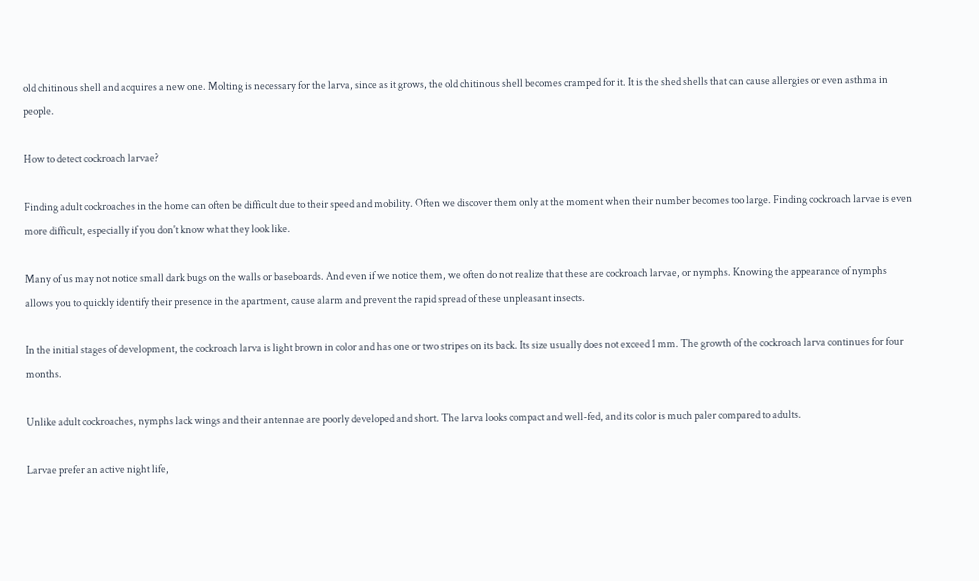old chitinous shell and acquires a new one. Molting is necessary for the larva, since as it grows, the old chitinous shell becomes cramped for it. It is the shed shells that can cause allergies or even asthma in people.

How to detect cockroach larvae?

Finding adult cockroaches in the home can often be difficult due to their speed and mobility. Often we discover them only at the moment when their number becomes too large. Finding cockroach larvae is even more difficult, especially if you don't know what they look like.

Many of us may not notice small dark bugs on the walls or baseboards. And even if we notice them, we often do not realize that these are cockroach larvae, or nymphs. Knowing the appearance of nymphs allows you to quickly identify their presence in the apartment, cause alarm and prevent the rapid spread of these unpleasant insects.

In the initial stages of development, the cockroach larva is light brown in color and has one or two stripes on its back. Its size usually does not exceed 1 mm. The growth of the cockroach larva continues for four months.

Unlike adult cockroaches, nymphs lack wings and their antennae are poorly developed and short. The larva looks compact and well-fed, and its color is much paler compared to adults.

Larvae prefer an active night life,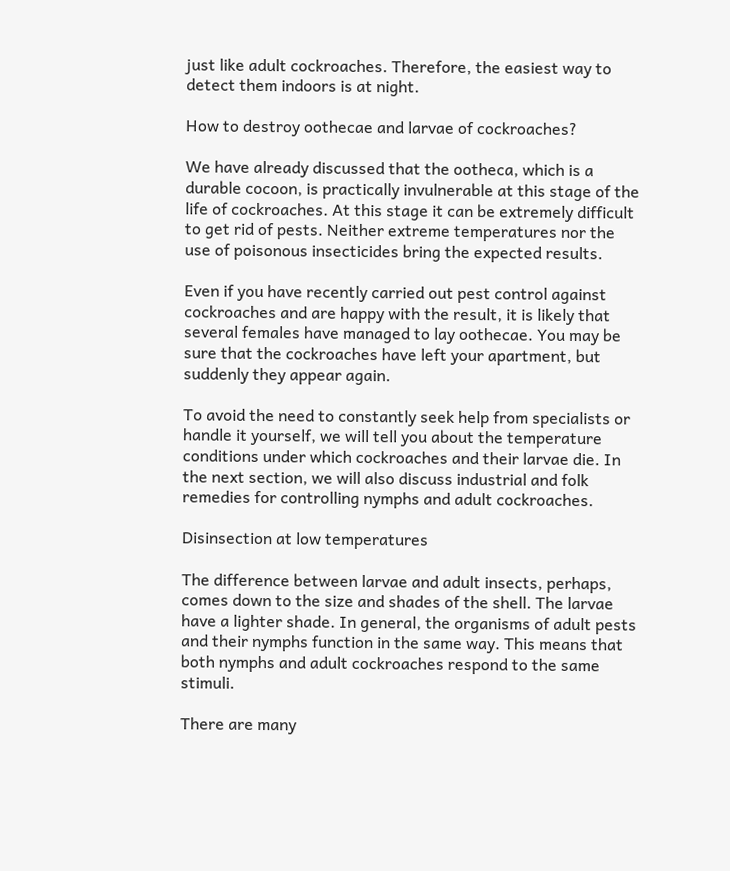just like adult cockroaches. Therefore, the easiest way to detect them indoors is at night.

How to destroy oothecae and larvae of cockroaches?

We have already discussed that the ootheca, which is a durable cocoon, is practically invulnerable at this stage of the life of cockroaches. At this stage it can be extremely difficult to get rid of pests. Neither extreme temperatures nor the use of poisonous insecticides bring the expected results.

Even if you have recently carried out pest control against cockroaches and are happy with the result, it is likely that several females have managed to lay oothecae. You may be sure that the cockroaches have left your apartment, but suddenly they appear again.

To avoid the need to constantly seek help from specialists or handle it yourself, we will tell you about the temperature conditions under which cockroaches and their larvae die. In the next section, we will also discuss industrial and folk remedies for controlling nymphs and adult cockroaches.

Disinsection at low temperatures

The difference between larvae and adult insects, perhaps, comes down to the size and shades of the shell. The larvae have a lighter shade. In general, the organisms of adult pests and their nymphs function in the same way. This means that both nymphs and adult cockroaches respond to the same stimuli.

There are many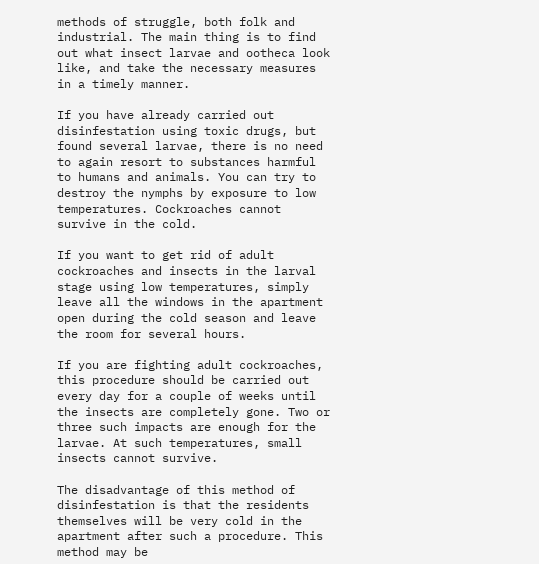methods of struggle, both folk and industrial. The main thing is to find out what insect larvae and ootheca look like, and take the necessary measures in a timely manner.

If you have already carried out disinfestation using toxic drugs, but found several larvae, there is no need to again resort to substances harmful to humans and animals. You can try to destroy the nymphs by exposure to low temperatures. Cockroaches cannot survive in the cold.

If you want to get rid of adult cockroaches and insects in the larval stage using low temperatures, simply leave all the windows in the apartment open during the cold season and leave the room for several hours.

If you are fighting adult cockroaches, this procedure should be carried out every day for a couple of weeks until the insects are completely gone. Two or three such impacts are enough for the larvae. At such temperatures, small insects cannot survive.

The disadvantage of this method of disinfestation is that the residents themselves will be very cold in the apartment after such a procedure. This method may be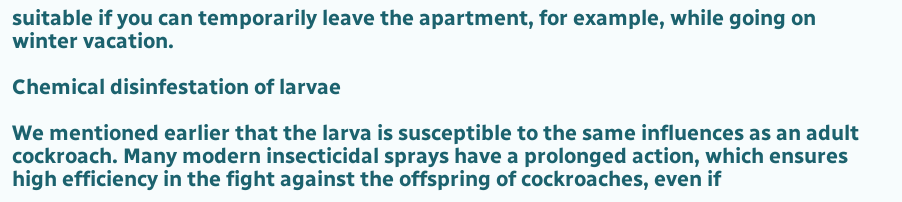suitable if you can temporarily leave the apartment, for example, while going on winter vacation.

Chemical disinfestation of larvae

We mentioned earlier that the larva is susceptible to the same influences as an adult cockroach. Many modern insecticidal sprays have a prolonged action, which ensures high efficiency in the fight against the offspring of cockroaches, even if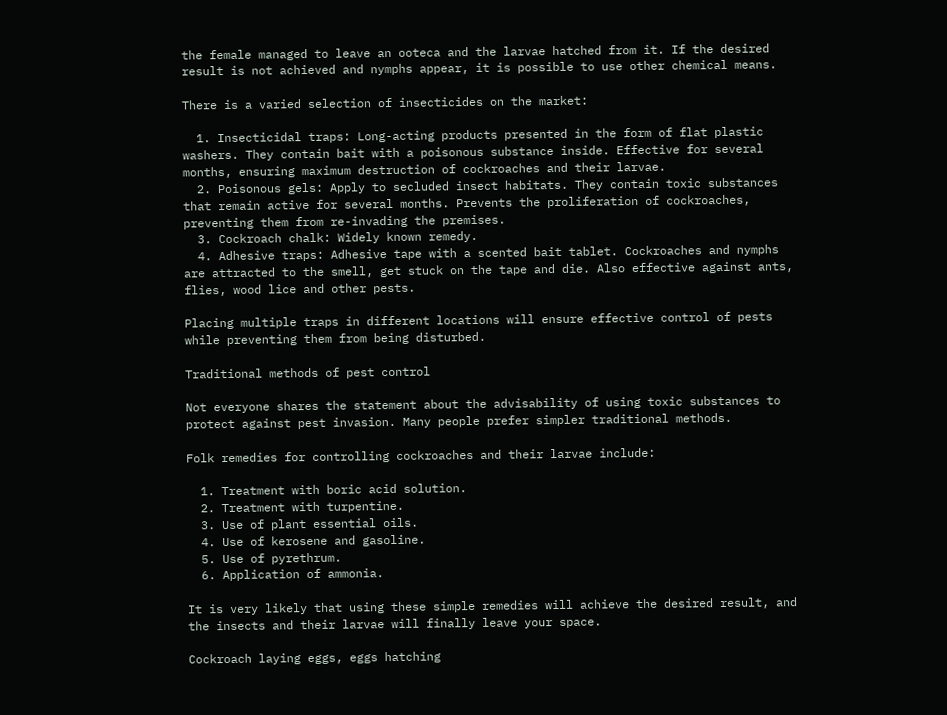the female managed to leave an ooteca and the larvae hatched from it. If the desired result is not achieved and nymphs appear, it is possible to use other chemical means.

There is a varied selection of insecticides on the market:

  1. Insecticidal traps: Long-acting products presented in the form of flat plastic washers. They contain bait with a poisonous substance inside. Effective for several months, ensuring maximum destruction of cockroaches and their larvae.
  2. Poisonous gels: Apply to secluded insect habitats. They contain toxic substances that remain active for several months. Prevents the proliferation of cockroaches, preventing them from re-invading the premises.
  3. Cockroach chalk: Widely known remedy.
  4. Adhesive traps: Adhesive tape with a scented bait tablet. Cockroaches and nymphs are attracted to the smell, get stuck on the tape and die. Also effective against ants, flies, wood lice and other pests.

Placing multiple traps in different locations will ensure effective control of pests while preventing them from being disturbed.

Traditional methods of pest control

Not everyone shares the statement about the advisability of using toxic substances to protect against pest invasion. Many people prefer simpler traditional methods.

Folk remedies for controlling cockroaches and their larvae include:

  1. Treatment with boric acid solution.
  2. Treatment with turpentine.
  3. Use of plant essential oils.
  4. Use of kerosene and gasoline.
  5. Use of pyrethrum.
  6. Application of ammonia.

It is very likely that using these simple remedies will achieve the desired result, and the insects and their larvae will finally leave your space.

Cockroach laying eggs, eggs hatching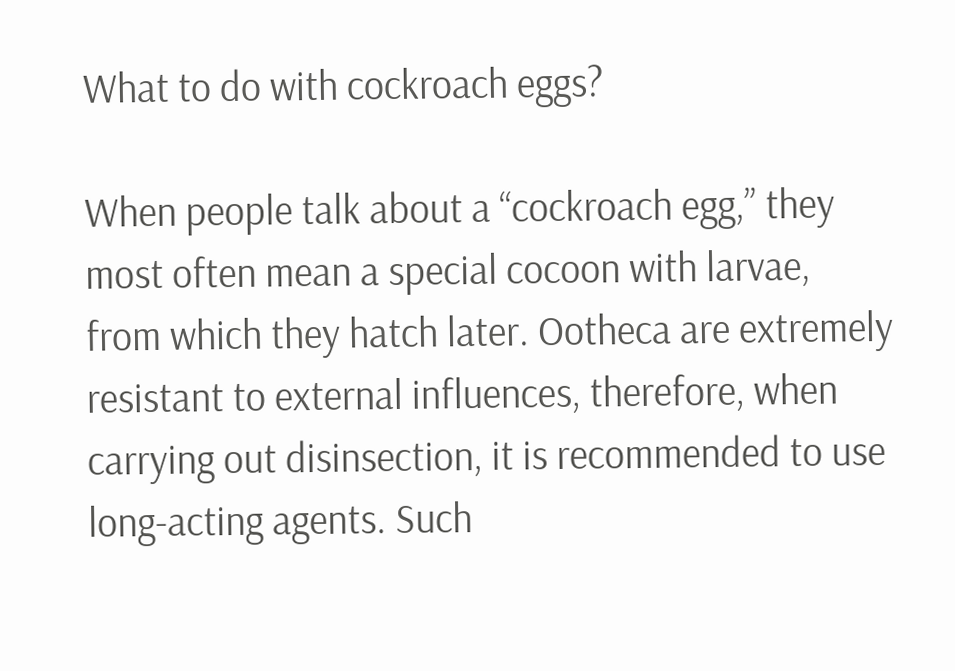What to do with cockroach eggs?

When people talk about a “cockroach egg,” they most often mean a special cocoon with larvae, from which they hatch later. Ootheca are extremely resistant to external influences, therefore, when carrying out disinsection, it is recommended to use long-acting agents. Such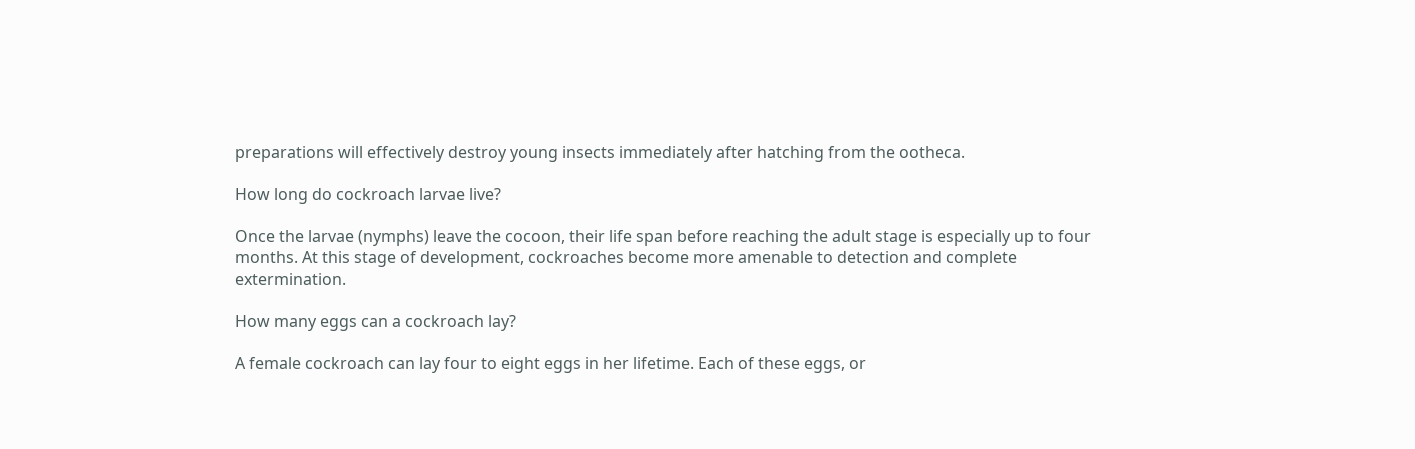preparations will effectively destroy young insects immediately after hatching from the ootheca.

How long do cockroach larvae live?

Once the larvae (nymphs) leave the cocoon, their life span before reaching the adult stage is especially up to four months. At this stage of development, cockroaches become more amenable to detection and complete extermination.

How many eggs can a cockroach lay?

A female cockroach can lay four to eight eggs in her lifetime. Each of these eggs, or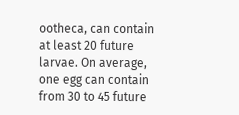ootheca, can contain at least 20 future larvae. On average, one egg can contain from 30 to 45 future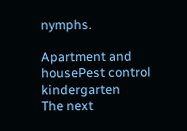nymphs.

Apartment and housePest control kindergarten
The next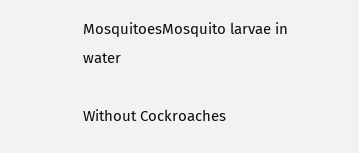MosquitoesMosquito larvae in water

Without Cockroaches